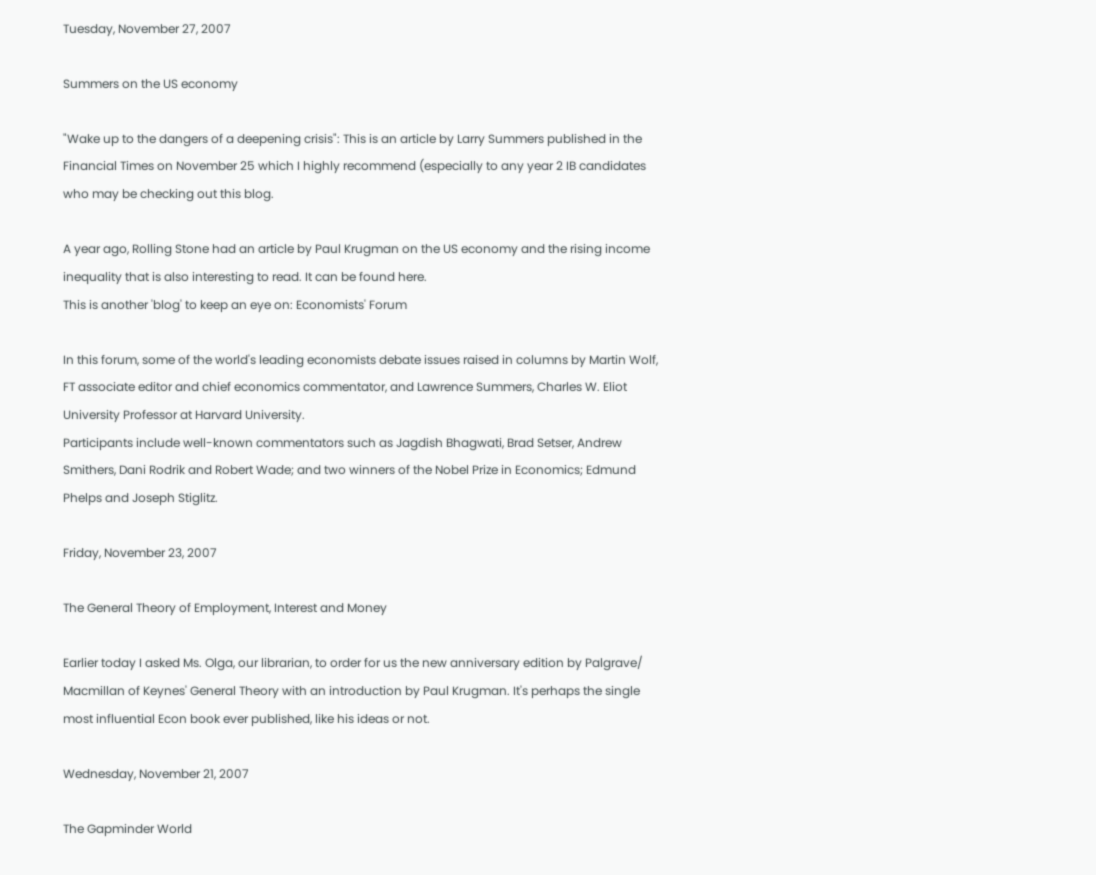Tuesday, November 27, 2007

Summers on the US economy

"Wake up to the dangers of a deepening crisis": This is an article by Larry Summers published in the Financial Times on November 25 which I highly recommend (especially to any year 2 IB candidates who may be checking out this blog.

A year ago, Rolling Stone had an article by Paul Krugman on the US economy and the rising income inequality that is also interesting to read. It can be found here.
This is another 'blog' to keep an eye on: Economists' Forum

In this forum, some of the world's leading economists debate issues raised in columns by Martin Wolf, FT associate editor and chief economics commentator, and Lawrence Summers, Charles W. Eliot University Professor at Harvard University.
Participants include well-known commentators such as Jagdish Bhagwati, Brad Setser, Andrew Smithers, Dani Rodrik and Robert Wade; and two winners of the Nobel Prize in Economics; Edmund Phelps and Joseph Stiglitz.

Friday, November 23, 2007

The General Theory of Employment, Interest and Money

Earlier today I asked Ms. Olga, our librarian, to order for us the new anniversary edition by Palgrave/ Macmillan of Keynes' General Theory with an introduction by Paul Krugman. It's perhaps the single most influential Econ book ever published, like his ideas or not.

Wednesday, November 21, 2007

The Gapminder World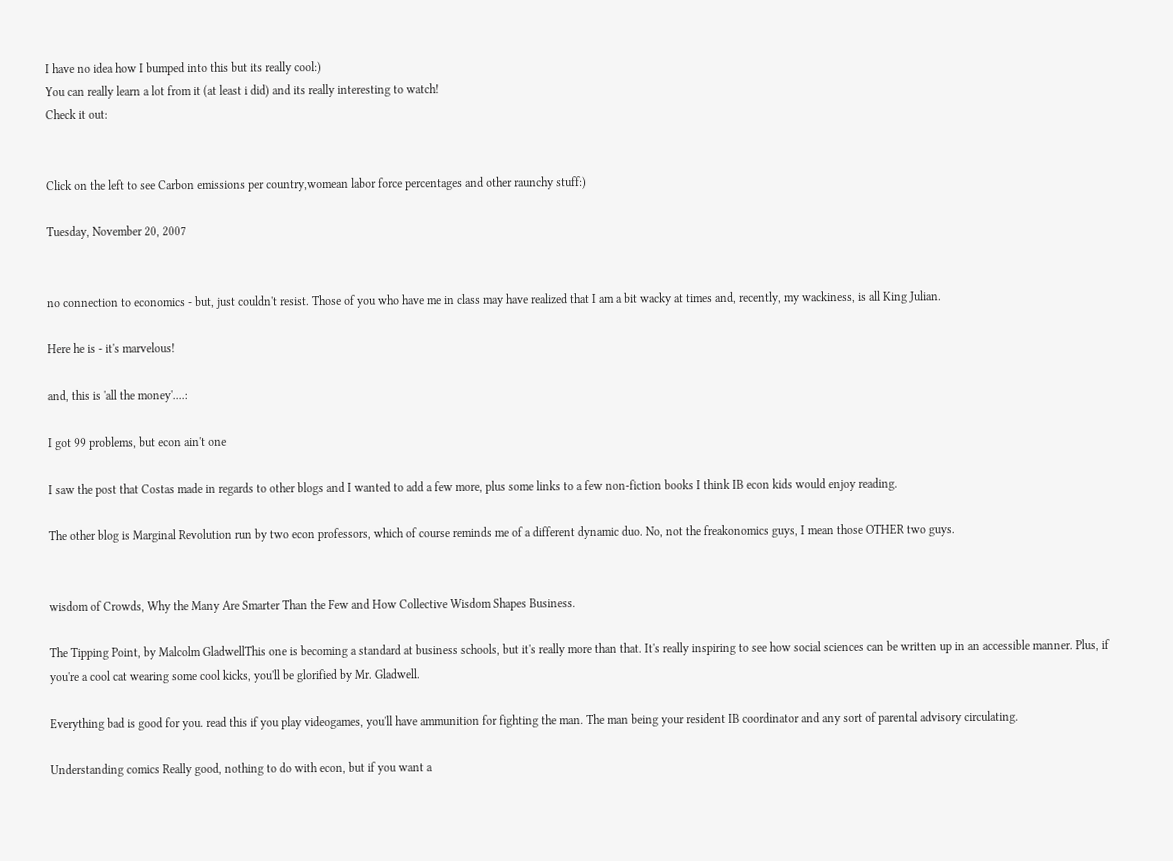I have no idea how I bumped into this but its really cool:)
You can really learn a lot from it (at least i did) and its really interesting to watch!
Check it out:


Click on the left to see Carbon emissions per country,womean labor force percentages and other raunchy stuff:)

Tuesday, November 20, 2007


no connection to economics - but, just couldn't resist. Those of you who have me in class may have realized that I am a bit wacky at times and, recently, my wackiness, is all King Julian.

Here he is - it's marvelous!

and, this is 'all the money'....:

I got 99 problems, but econ ain't one

I saw the post that Costas made in regards to other blogs and I wanted to add a few more, plus some links to a few non-fiction books I think IB econ kids would enjoy reading.

The other blog is Marginal Revolution run by two econ professors, which of course reminds me of a different dynamic duo. No, not the freakonomics guys, I mean those OTHER two guys.


wisdom of Crowds, Why the Many Are Smarter Than the Few and How Collective Wisdom Shapes Business.

The Tipping Point, by Malcolm GladwellThis one is becoming a standard at business schools, but it's really more than that. It's really inspiring to see how social sciences can be written up in an accessible manner. Plus, if you're a cool cat wearing some cool kicks, you'll be glorified by Mr. Gladwell.

Everything bad is good for you. read this if you play videogames, you'll have ammunition for fighting the man. The man being your resident IB coordinator and any sort of parental advisory circulating.

Understanding comics Really good, nothing to do with econ, but if you want a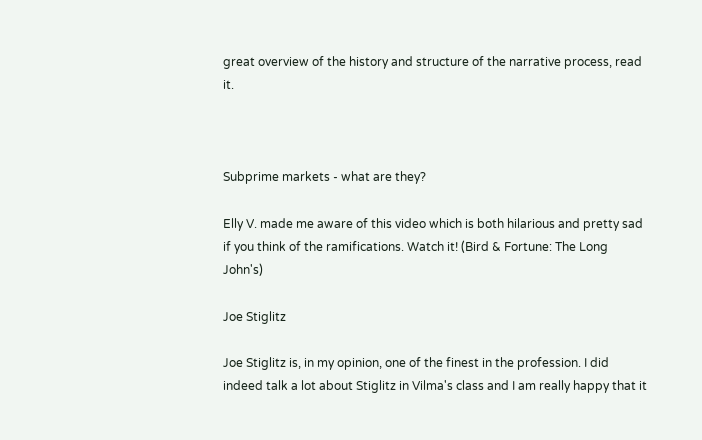great overview of the history and structure of the narrative process, read it.



Subprime markets - what are they?

Elly V. made me aware of this video which is both hilarious and pretty sad if you think of the ramifications. Watch it! (Bird & Fortune: The Long John's)

Joe Stiglitz

Joe Stiglitz is, in my opinion, one of the finest in the profession. I did indeed talk a lot about Stiglitz in Vilma's class and I am really happy that it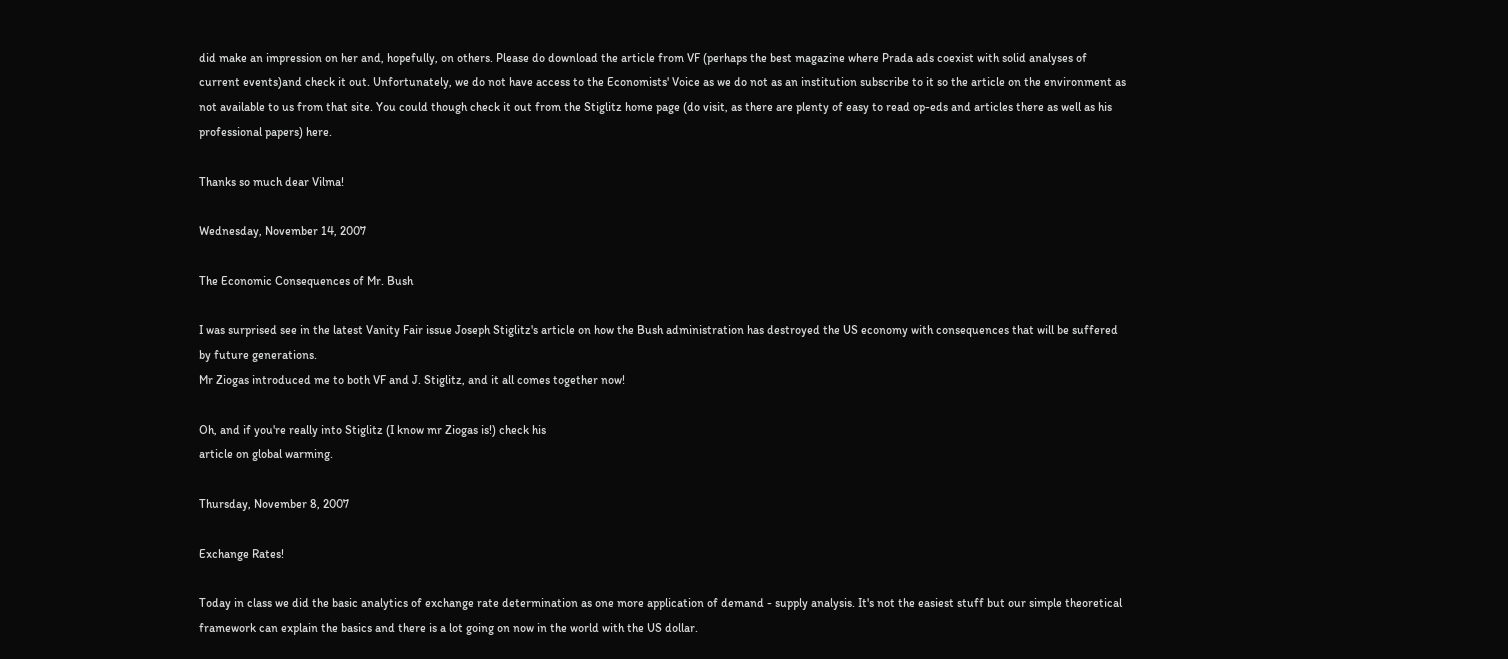did make an impression on her and, hopefully, on others. Please do download the article from VF (perhaps the best magazine where Prada ads coexist with solid analyses of current events)and check it out. Unfortunately, we do not have access to the Economists' Voice as we do not as an institution subscribe to it so the article on the environment as not available to us from that site. You could though check it out from the Stiglitz home page (do visit, as there are plenty of easy to read op-eds and articles there as well as his professional papers) here.

Thanks so much dear Vilma!

Wednesday, November 14, 2007

The Economic Consequences of Mr. Bush

I was surprised see in the latest Vanity Fair issue Joseph Stiglitz's article on how the Bush administration has destroyed the US economy with consequences that will be suffered by future generations.
Mr Ziogas introduced me to both VF and J. Stiglitz, and it all comes together now!

Oh, and if you're really into Stiglitz (I know mr Ziogas is!) check his
article on global warming.

Thursday, November 8, 2007

Exchange Rates!

Today in class we did the basic analytics of exchange rate determination as one more application of demand - supply analysis. It's not the easiest stuff but our simple theoretical framework can explain the basics and there is a lot going on now in the world with the US dollar.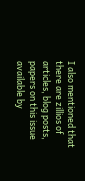I also mentioned that there are zillios of articles, blog posts, papers on this issue available by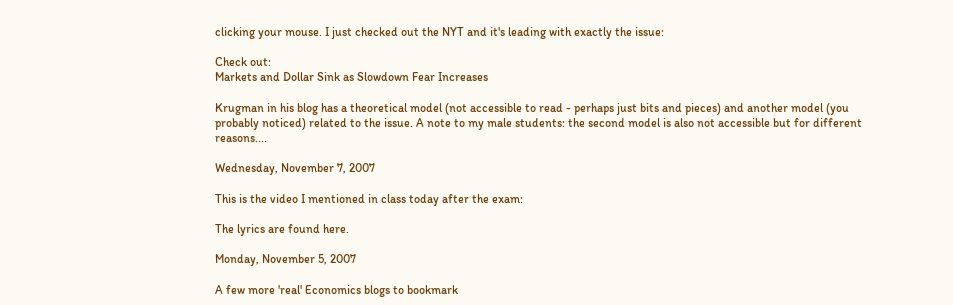clicking your mouse. I just checked out the NYT and it's leading with exactly the issue:

Check out:
Markets and Dollar Sink as Slowdown Fear Increases

Krugman in his blog has a theoretical model (not accessible to read - perhaps just bits and pieces) and another model (you probably noticed) related to the issue. A note to my male students: the second model is also not accessible but for different reasons....

Wednesday, November 7, 2007

This is the video I mentioned in class today after the exam:

The lyrics are found here.

Monday, November 5, 2007

A few more 'real' Economics blogs to bookmark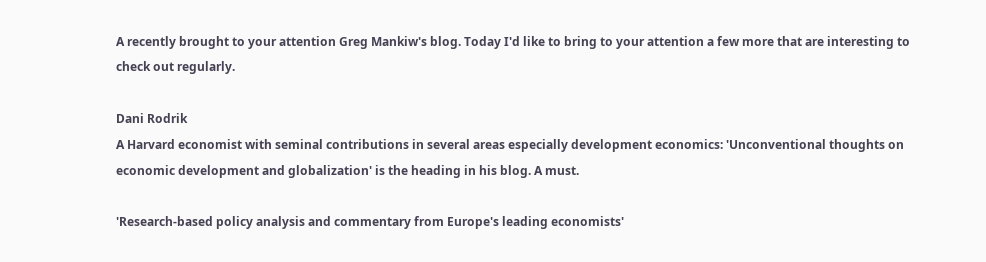A recently brought to your attention Greg Mankiw's blog. Today I'd like to bring to your attention a few more that are interesting to check out regularly.

Dani Rodrik
A Harvard economist with seminal contributions in several areas especially development economics: 'Unconventional thoughts on economic development and globalization' is the heading in his blog. A must.

'Research-based policy analysis and commentary from Europe's leading economists'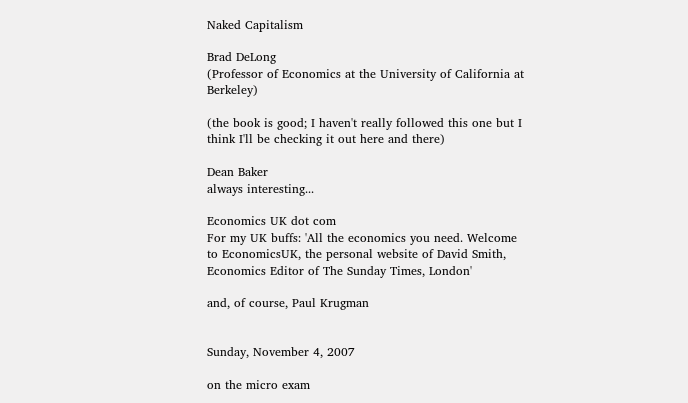Naked Capitalism

Brad DeLong
(Professor of Economics at the University of California at Berkeley)

(the book is good; I haven't really followed this one but I think I'll be checking it out here and there)

Dean Baker
always interesting...

Economics UK dot com
For my UK buffs: 'All the economics you need. Welcome to EconomicsUK, the personal website of David Smith, Economics Editor of The Sunday Times, London'

and, of course, Paul Krugman


Sunday, November 4, 2007

on the micro exam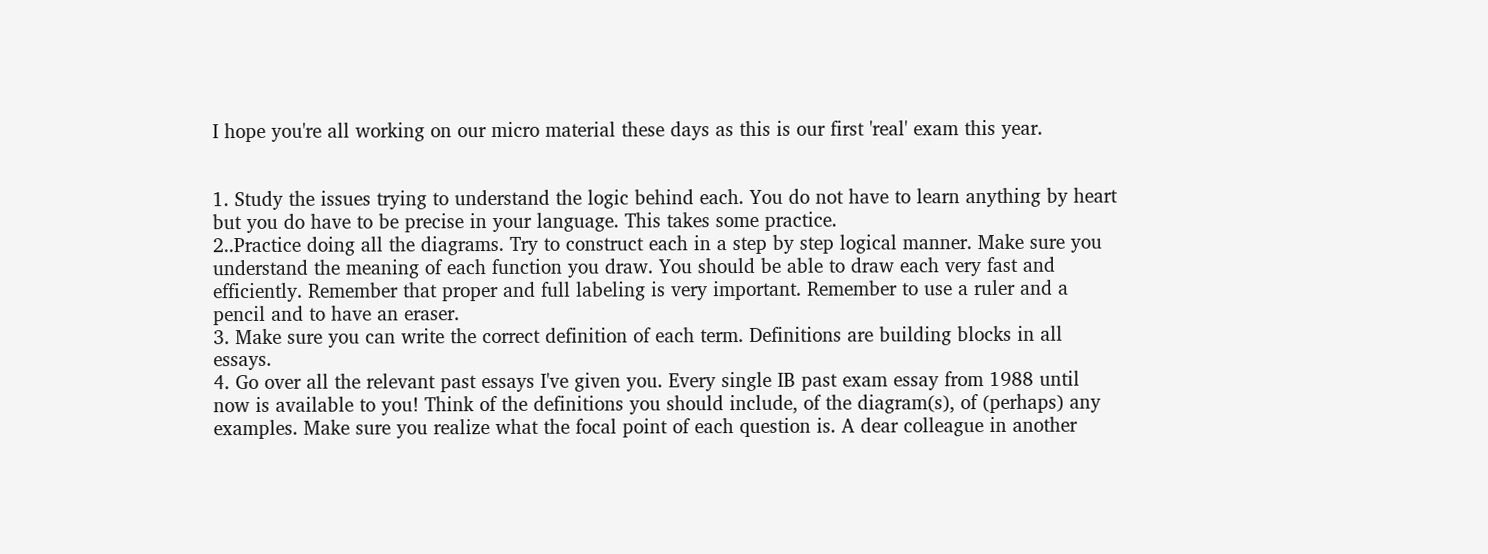I hope you're all working on our micro material these days as this is our first 'real' exam this year.


1. Study the issues trying to understand the logic behind each. You do not have to learn anything by heart but you do have to be precise in your language. This takes some practice.
2..Practice doing all the diagrams. Try to construct each in a step by step logical manner. Make sure you understand the meaning of each function you draw. You should be able to draw each very fast and efficiently. Remember that proper and full labeling is very important. Remember to use a ruler and a pencil and to have an eraser.
3. Make sure you can write the correct definition of each term. Definitions are building blocks in all essays.
4. Go over all the relevant past essays I've given you. Every single IB past exam essay from 1988 until now is available to you! Think of the definitions you should include, of the diagram(s), of (perhaps) any examples. Make sure you realize what the focal point of each question is. A dear colleague in another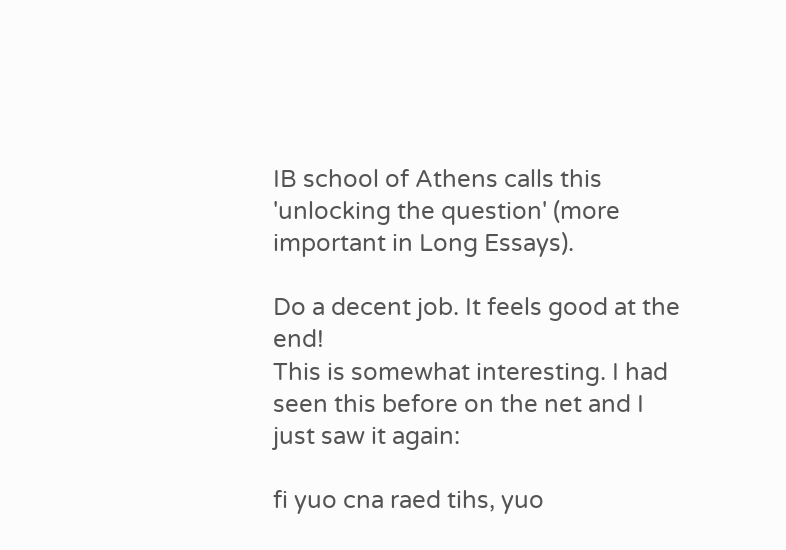IB school of Athens calls this 'unlocking the question' (more important in Long Essays).

Do a decent job. It feels good at the end!
This is somewhat interesting. I had seen this before on the net and I just saw it again:

fi yuo cna raed tihs, yuo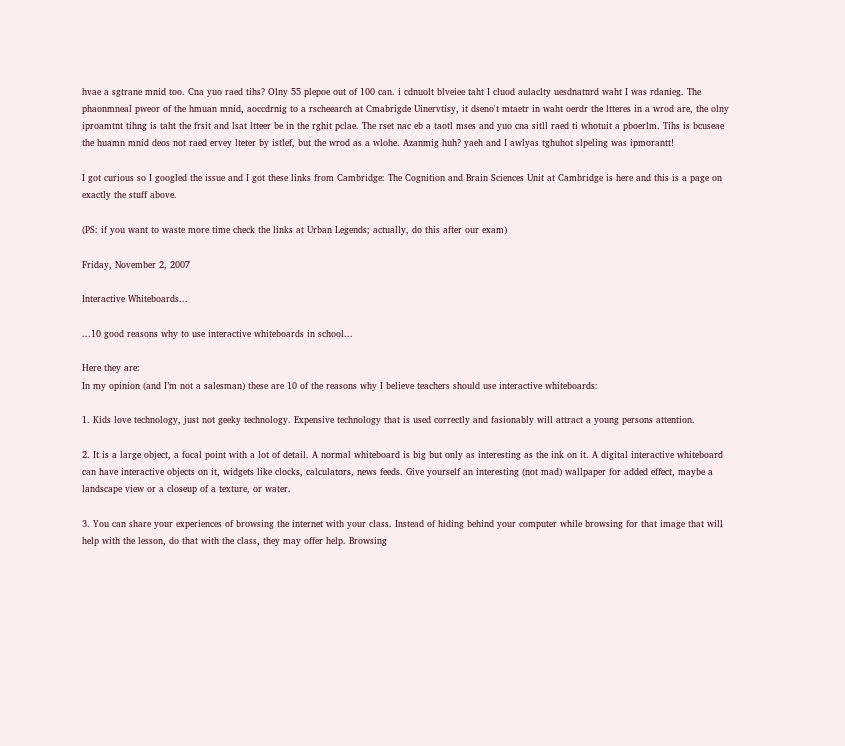hvae a sgtrane mnid too. Cna yuo raed tihs? Olny 55 plepoe out of 100 can. i cdnuolt blveiee taht I cluod aulaclty uesdnatnrd waht I was rdanieg. The phaonmneal pweor of the hmuan mnid, aoccdrnig to a rscheearch at Cmabrigde Uinervtisy, it dseno't mtaetr in waht oerdr the ltteres in a wrod are, the olny iproamtnt tihng is taht the frsit and lsat ltteer be in the rghit pclae. The rset nac eb a taotl mses and yuo cna sitll raed ti whotuit a pboerlm. Tihs is bcuseae the huamn mnid deos not raed ervey lteter by istlef, but the wrod as a wlohe. Azanmig huh? yaeh and I awlyas tghuhot slpeling was ipmorantt!

I got curious so I googled the issue and I got these links from Cambridge: The Cognition and Brain Sciences Unit at Cambridge is here and this is a page on exactly the stuff above.

(PS: if you want to waste more time check the links at Urban Legends; actually, do this after our exam)

Friday, November 2, 2007

Interactive Whiteboards...

...10 good reasons why to use interactive whiteboards in school...

Here they are:
In my opinion (and I’m not a salesman) these are 10 of the reasons why I believe teachers should use interactive whiteboards:

1. Kids love technology, just not geeky technology. Expensive technology that is used correctly and fasionably will attract a young persons attention.

2. It is a large object, a focal point with a lot of detail. A normal whiteboard is big but only as interesting as the ink on it. A digital interactive whiteboard can have interactive objects on it, widgets like clocks, calculators, news feeds. Give yourself an interesting (not mad) wallpaper for added effect, maybe a landscape view or a closeup of a texture, or water.

3. You can share your experiences of browsing the internet with your class. Instead of hiding behind your computer while browsing for that image that will help with the lesson, do that with the class, they may offer help. Browsing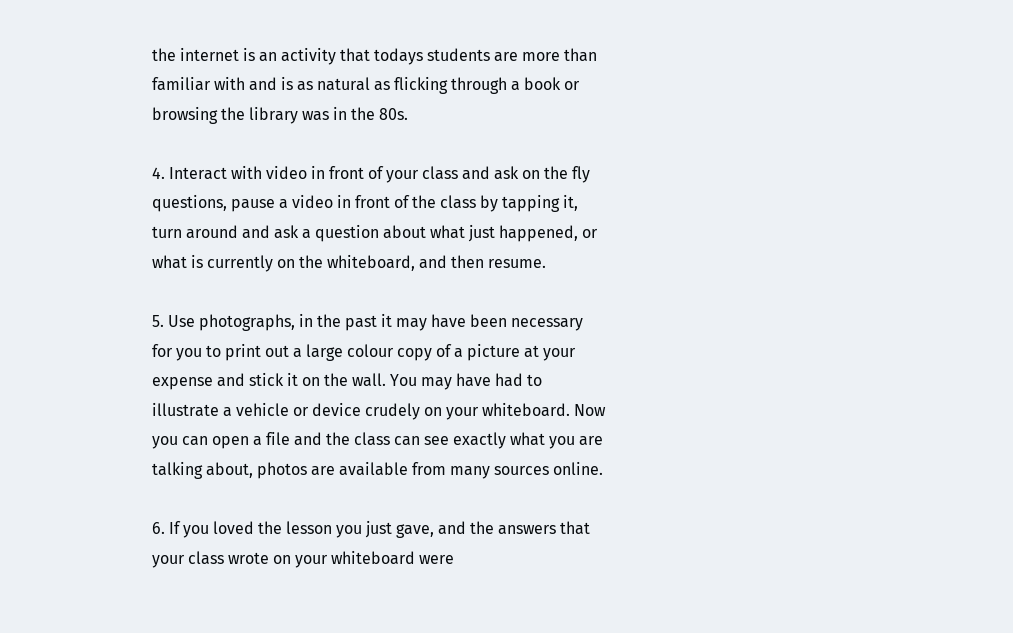the internet is an activity that todays students are more than familiar with and is as natural as flicking through a book or browsing the library was in the 80s.

4. Interact with video in front of your class and ask on the fly questions, pause a video in front of the class by tapping it, turn around and ask a question about what just happened, or what is currently on the whiteboard, and then resume.

5. Use photographs, in the past it may have been necessary for you to print out a large colour copy of a picture at your expense and stick it on the wall. You may have had to illustrate a vehicle or device crudely on your whiteboard. Now you can open a file and the class can see exactly what you are talking about, photos are available from many sources online.

6. If you loved the lesson you just gave, and the answers that your class wrote on your whiteboard were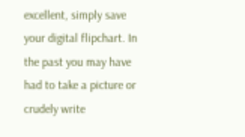excellent, simply save your digital flipchart. In the past you may have had to take a picture or crudely write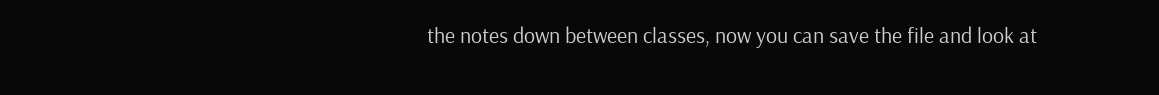the notes down between classes, now you can save the file and look at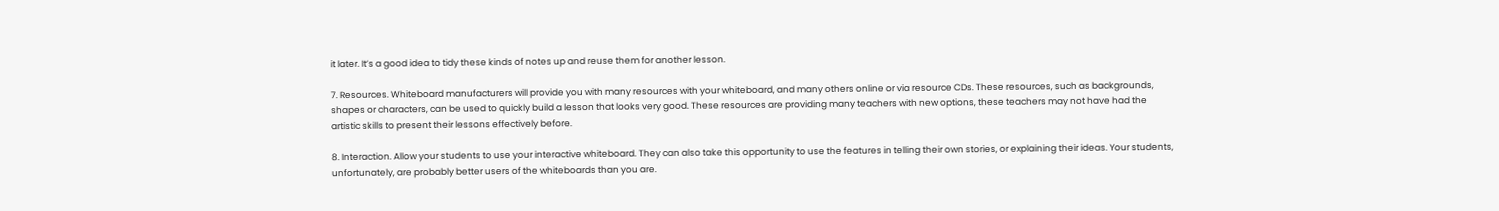it later. It’s a good idea to tidy these kinds of notes up and reuse them for another lesson.

7. Resources. Whiteboard manufacturers will provide you with many resources with your whiteboard, and many others online or via resource CDs. These resources, such as backgrounds, shapes or characters, can be used to quickly build a lesson that looks very good. These resources are providing many teachers with new options, these teachers may not have had the artistic skills to present their lessons effectively before.

8. Interaction. Allow your students to use your interactive whiteboard. They can also take this opportunity to use the features in telling their own stories, or explaining their ideas. Your students, unfortunately, are probably better users of the whiteboards than you are.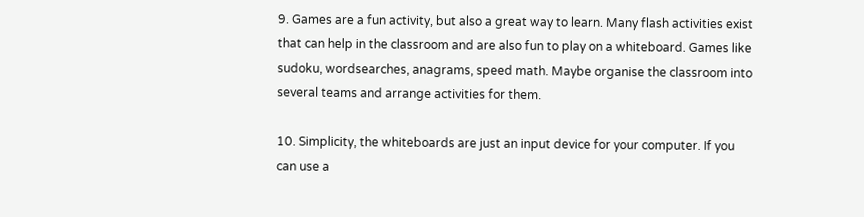9. Games are a fun activity, but also a great way to learn. Many flash activities exist that can help in the classroom and are also fun to play on a whiteboard. Games like sudoku, wordsearches, anagrams, speed math. Maybe organise the classroom into several teams and arrange activities for them.

10. Simplicity, the whiteboards are just an input device for your computer. If you can use a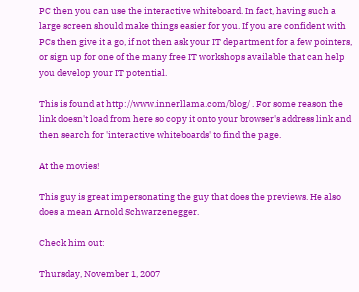PC then you can use the interactive whiteboard. In fact, having such a large screen should make things easier for you. If you are confident with PCs then give it a go, if not then ask your IT department for a few pointers, or sign up for one of the many free IT workshops available that can help you develop your IT potential.

This is found at http://www.innerllama.com/blog/ . For some reason the link doesn't load from here so copy it onto your browser's address link and then search for 'interactive whiteboards' to find the page.

At the movies!

This guy is great impersonating the guy that does the previews. He also does a mean Arnold Schwarzenegger.

Check him out:

Thursday, November 1, 2007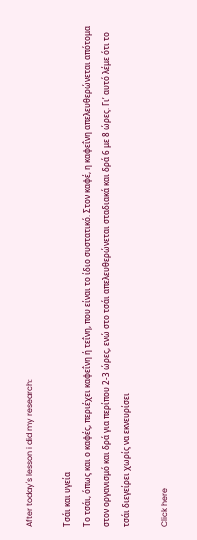After today's lesson i did my research:

Τσάι και υγεία
Το τσάι, όπως και ο καφές, περιέχει καφεΐνη ή τεΐνη, που είναι το ίδιο συστατικό. Στον καφέ, η καφεΐνη απελευθερώνεται απότομα στον οργανισμό και δρά για περίπου 2-3 ώρες, ενώ στο τσάι απελευθερώνεται σταδιακά και δρά 6 με 8 ώρες. Γι’ αυτό λέμε ότι το τσάι διεγείρει χωρίς να εκνευρίσει

Click here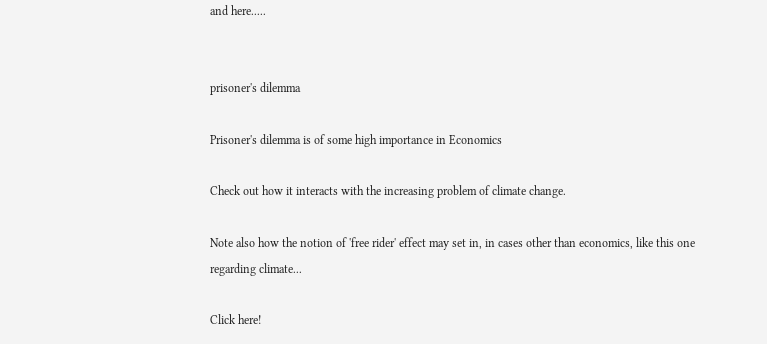and here.....


prisoner's dilemma

Prisoner's dilemma is of some high importance in Economics

Check out how it interacts with the increasing problem of climate change.

Note also how the notion of 'free rider' effect may set in, in cases other than economics, like this one regarding climate...

Click here!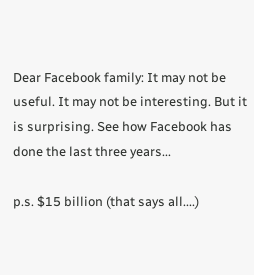Dear Facebook family: It may not be useful. It may not be interesting. But it is surprising. See how Facebook has done the last three years...

p.s. $15 billion (that says all....)